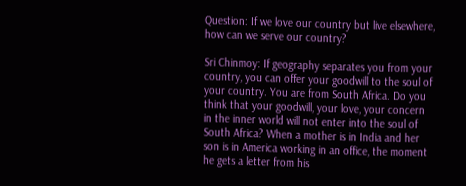Question: If we love our country but live elsewhere, how can we serve our country?

Sri Chinmoy: If geography separates you from your country, you can offer your goodwill to the soul of your country. You are from South Africa. Do you think that your goodwill, your love, your concern in the inner world will not enter into the soul of South Africa? When a mother is in India and her son is in America working in an office, the moment he gets a letter from his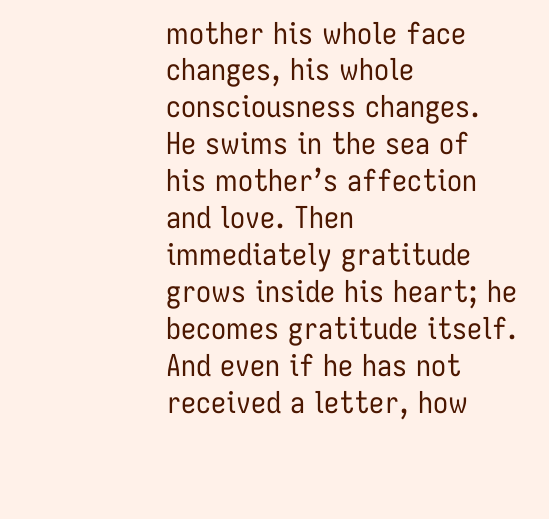mother his whole face changes, his whole consciousness changes. He swims in the sea of his mother’s affection and love. Then immediately gratitude grows inside his heart; he becomes gratitude itself. And even if he has not received a letter, how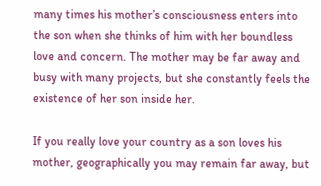many times his mother’s consciousness enters into the son when she thinks of him with her boundless love and concern. The mother may be far away and busy with many projects, but she constantly feels the existence of her son inside her.

If you really love your country as a son loves his mother, geographically you may remain far away, but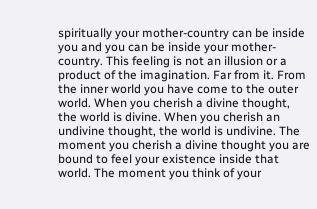spiritually your mother-country can be inside you and you can be inside your mother-country. This feeling is not an illusion or a product of the imagination. Far from it. From the inner world you have come to the outer world. When you cherish a divine thought, the world is divine. When you cherish an undivine thought, the world is undivine. The moment you cherish a divine thought you are bound to feel your existence inside that world. The moment you think of your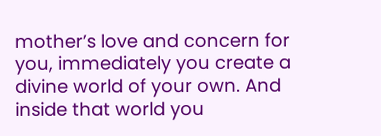mother’s love and concern for you, immediately you create a divine world of your own. And inside that world you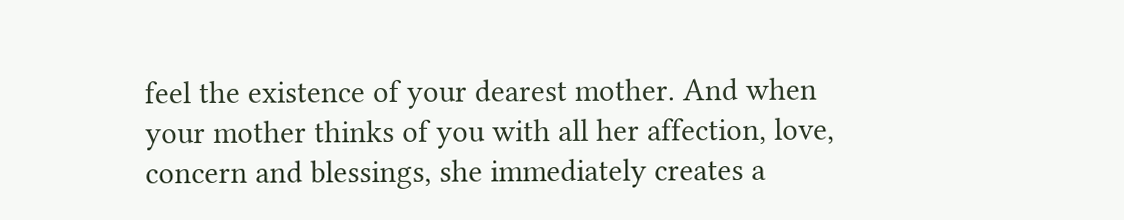feel the existence of your dearest mother. And when your mother thinks of you with all her affection, love, concern and blessings, she immediately creates a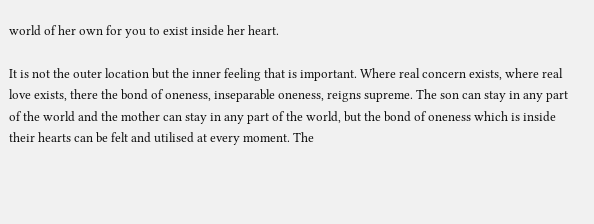world of her own for you to exist inside her heart.

It is not the outer location but the inner feeling that is important. Where real concern exists, where real love exists, there the bond of oneness, inseparable oneness, reigns supreme. The son can stay in any part of the world and the mother can stay in any part of the world, but the bond of oneness which is inside their hearts can be felt and utilised at every moment. The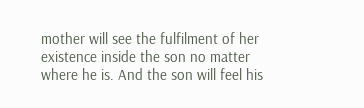mother will see the fulfilment of her existence inside the son no matter where he is. And the son will feel his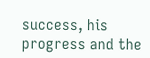success, his progress and the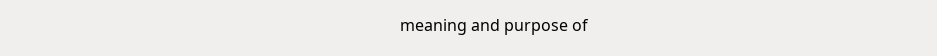meaning and purpose of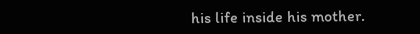his life inside his mother.